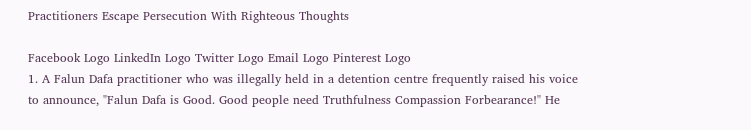Practitioners Escape Persecution With Righteous Thoughts

Facebook Logo LinkedIn Logo Twitter Logo Email Logo Pinterest Logo
1. A Falun Dafa practitioner who was illegally held in a detention centre frequently raised his voice to announce, "Falun Dafa is Good. Good people need Truthfulness Compassion Forbearance!" He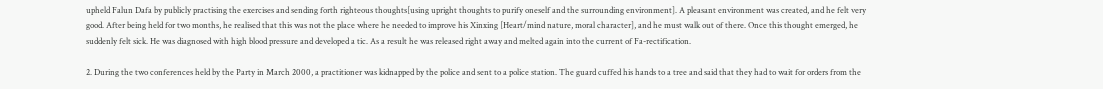upheld Falun Dafa by publicly practising the exercises and sending forth righteous thoughts[using upright thoughts to purify oneself and the surrounding environment]. A pleasant environment was created, and he felt very good. After being held for two months, he realised that this was not the place where he needed to improve his Xinxing [Heart/mind nature, moral character], and he must walk out of there. Once this thought emerged, he suddenly felt sick. He was diagnosed with high blood pressure and developed a tic. As a result he was released right away and melted again into the current of Fa-rectification.

2. During the two conferences held by the Party in March 2000, a practitioner was kidnapped by the police and sent to a police station. The guard cuffed his hands to a tree and said that they had to wait for orders from the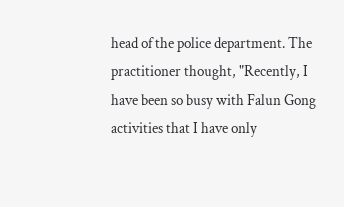head of the police department. The practitioner thought, "Recently, I have been so busy with Falun Gong activities that I have only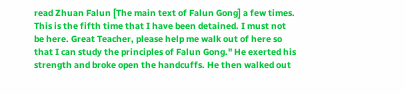read Zhuan Falun [The main text of Falun Gong] a few times. This is the fifth time that I have been detained. I must not be here. Great Teacher, please help me walk out of here so that I can study the principles of Falun Gong." He exerted his strength and broke open the handcuffs. He then walked out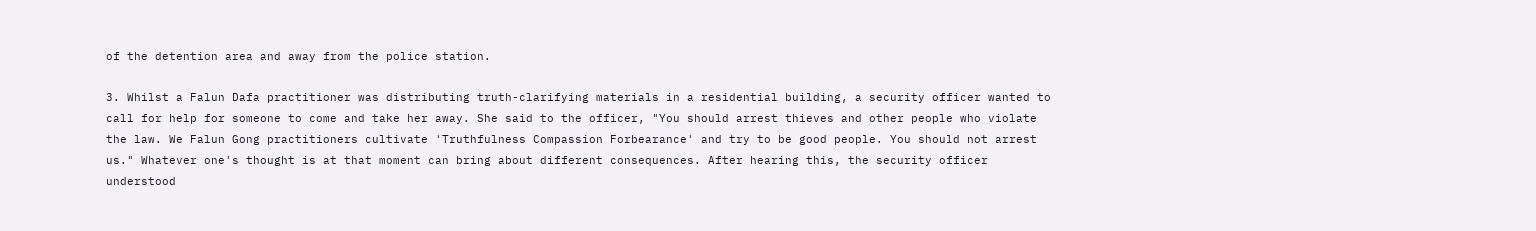of the detention area and away from the police station.

3. Whilst a Falun Dafa practitioner was distributing truth-clarifying materials in a residential building, a security officer wanted to call for help for someone to come and take her away. She said to the officer, "You should arrest thieves and other people who violate the law. We Falun Gong practitioners cultivate 'Truthfulness Compassion Forbearance' and try to be good people. You should not arrest us." Whatever one's thought is at that moment can bring about different consequences. After hearing this, the security officer understood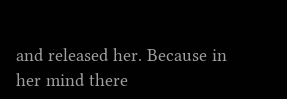and released her. Because in her mind there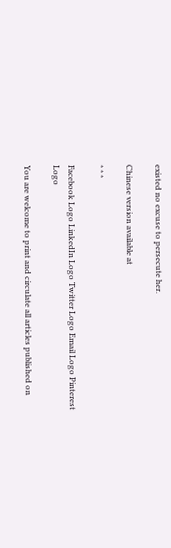existed no excuse to persecute her.

Chinese version available at

* * *

Facebook Logo LinkedIn Logo Twitter Logo Email Logo Pinterest Logo

You are welcome to print and circulate all articles published on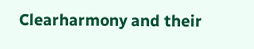Clearharmony and their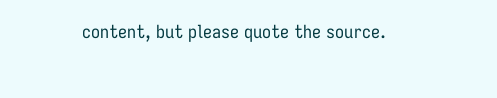content, but please quote the source.